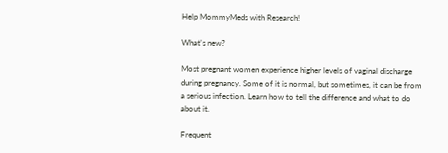Help MommyMeds with Research!

What's new?

Most pregnant women experience higher levels of vaginal discharge during pregnancy. Some of it is normal, but sometimes, it can be from a serious infection. Learn how to tell the difference and what to do about it.

Frequent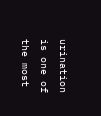urination is one of the most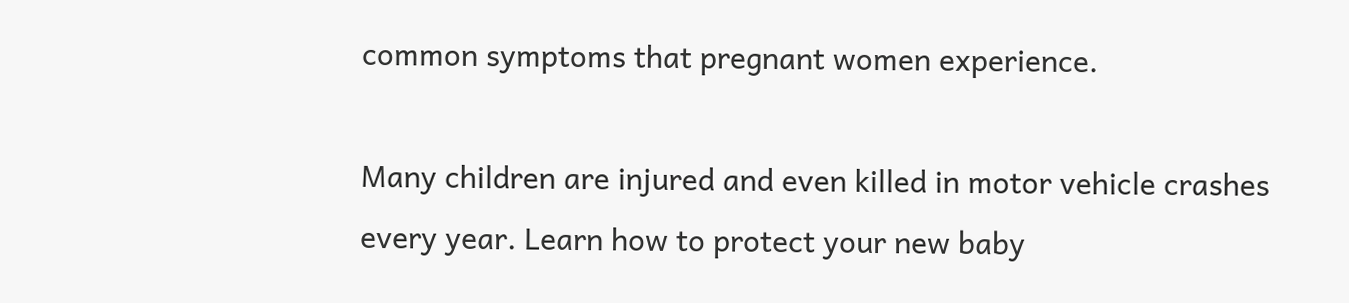common symptoms that pregnant women experience.

Many children are injured and even killed in motor vehicle crashes every year. Learn how to protect your new baby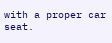with a proper car seat.